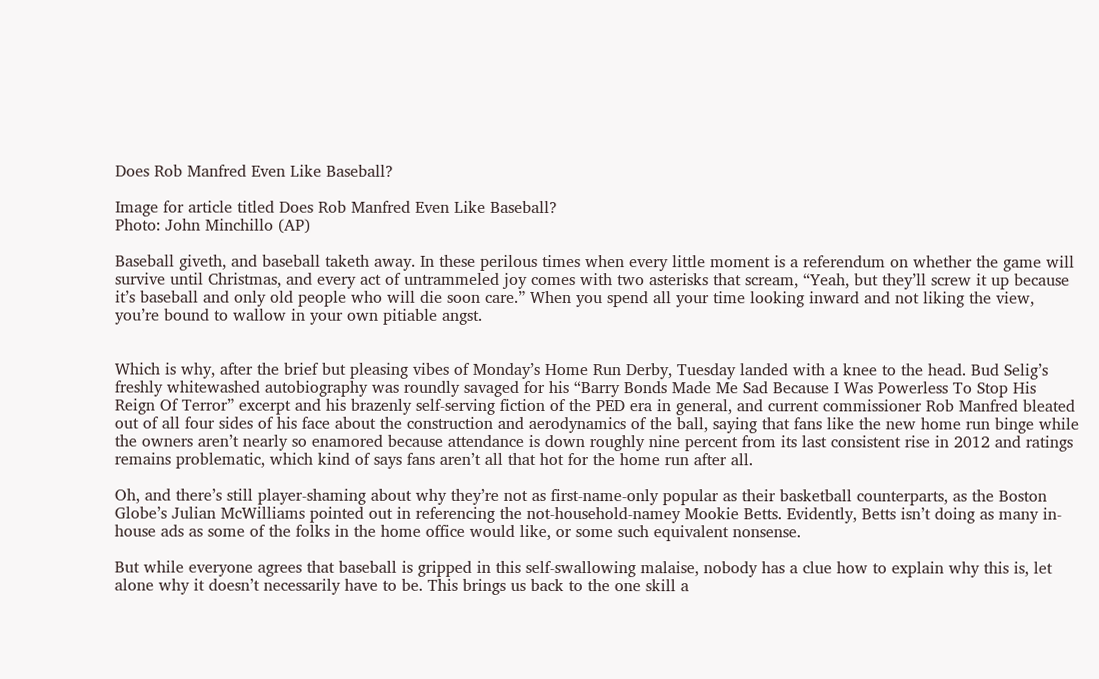Does Rob Manfred Even Like Baseball?

Image for article titled Does Rob Manfred Even Like Baseball?
Photo: John Minchillo (AP)

Baseball giveth, and baseball taketh away. In these perilous times when every little moment is a referendum on whether the game will survive until Christmas, and every act of untrammeled joy comes with two asterisks that scream, “Yeah, but they’ll screw it up because it’s baseball and only old people who will die soon care.” When you spend all your time looking inward and not liking the view, you’re bound to wallow in your own pitiable angst.


Which is why, after the brief but pleasing vibes of Monday’s Home Run Derby, Tuesday landed with a knee to the head. Bud Selig’s freshly whitewashed autobiography was roundly savaged for his “Barry Bonds Made Me Sad Because I Was Powerless To Stop His Reign Of Terror” excerpt and his brazenly self-serving fiction of the PED era in general, and current commissioner Rob Manfred bleated out of all four sides of his face about the construction and aerodynamics of the ball, saying that fans like the new home run binge while the owners aren’t nearly so enamored because attendance is down roughly nine percent from its last consistent rise in 2012 and ratings remains problematic, which kind of says fans aren’t all that hot for the home run after all.

Oh, and there’s still player-shaming about why they’re not as first-name-only popular as their basketball counterparts, as the Boston Globe’s Julian McWilliams pointed out in referencing the not-household-namey Mookie Betts. Evidently, Betts isn’t doing as many in-house ads as some of the folks in the home office would like, or some such equivalent nonsense.

But while everyone agrees that baseball is gripped in this self-swallowing malaise, nobody has a clue how to explain why this is, let alone why it doesn’t necessarily have to be. This brings us back to the one skill a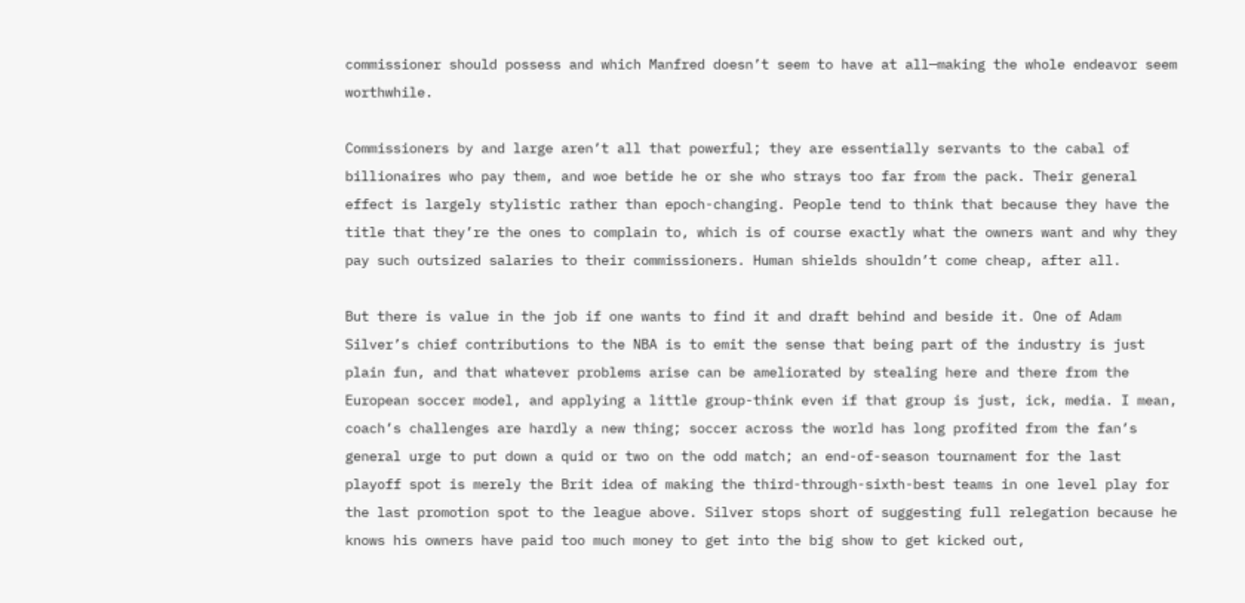commissioner should possess and which Manfred doesn’t seem to have at all—making the whole endeavor seem worthwhile.

Commissioners by and large aren’t all that powerful; they are essentially servants to the cabal of billionaires who pay them, and woe betide he or she who strays too far from the pack. Their general effect is largely stylistic rather than epoch-changing. People tend to think that because they have the title that they’re the ones to complain to, which is of course exactly what the owners want and why they pay such outsized salaries to their commissioners. Human shields shouldn’t come cheap, after all.

But there is value in the job if one wants to find it and draft behind and beside it. One of Adam Silver’s chief contributions to the NBA is to emit the sense that being part of the industry is just plain fun, and that whatever problems arise can be ameliorated by stealing here and there from the European soccer model, and applying a little group-think even if that group is just, ick, media. I mean, coach’s challenges are hardly a new thing; soccer across the world has long profited from the fan’s general urge to put down a quid or two on the odd match; an end-of-season tournament for the last playoff spot is merely the Brit idea of making the third-through-sixth-best teams in one level play for the last promotion spot to the league above. Silver stops short of suggesting full relegation because he knows his owners have paid too much money to get into the big show to get kicked out,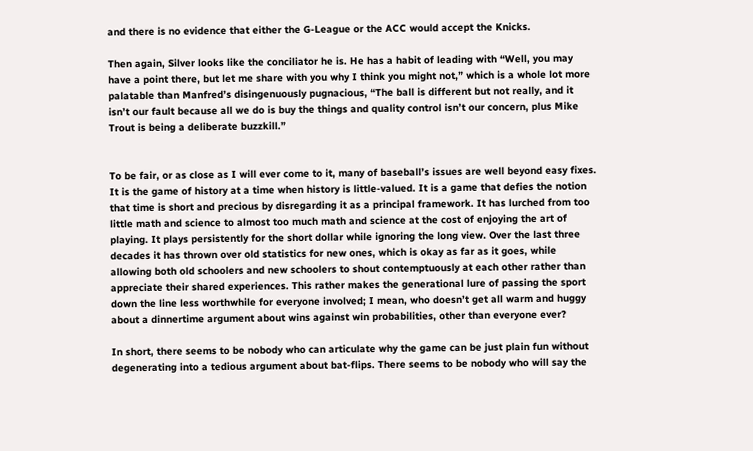and there is no evidence that either the G-League or the ACC would accept the Knicks.

Then again, Silver looks like the conciliator he is. He has a habit of leading with “Well, you may have a point there, but let me share with you why I think you might not,” which is a whole lot more palatable than Manfred’s disingenuously pugnacious, “The ball is different but not really, and it isn’t our fault because all we do is buy the things and quality control isn’t our concern, plus Mike Trout is being a deliberate buzzkill.”


To be fair, or as close as I will ever come to it, many of baseball’s issues are well beyond easy fixes. It is the game of history at a time when history is little-valued. It is a game that defies the notion that time is short and precious by disregarding it as a principal framework. It has lurched from too little math and science to almost too much math and science at the cost of enjoying the art of playing. It plays persistently for the short dollar while ignoring the long view. Over the last three decades it has thrown over old statistics for new ones, which is okay as far as it goes, while allowing both old schoolers and new schoolers to shout contemptuously at each other rather than appreciate their shared experiences. This rather makes the generational lure of passing the sport down the line less worthwhile for everyone involved; I mean, who doesn’t get all warm and huggy about a dinnertime argument about wins against win probabilities, other than everyone ever?

In short, there seems to be nobody who can articulate why the game can be just plain fun without degenerating into a tedious argument about bat-flips. There seems to be nobody who will say the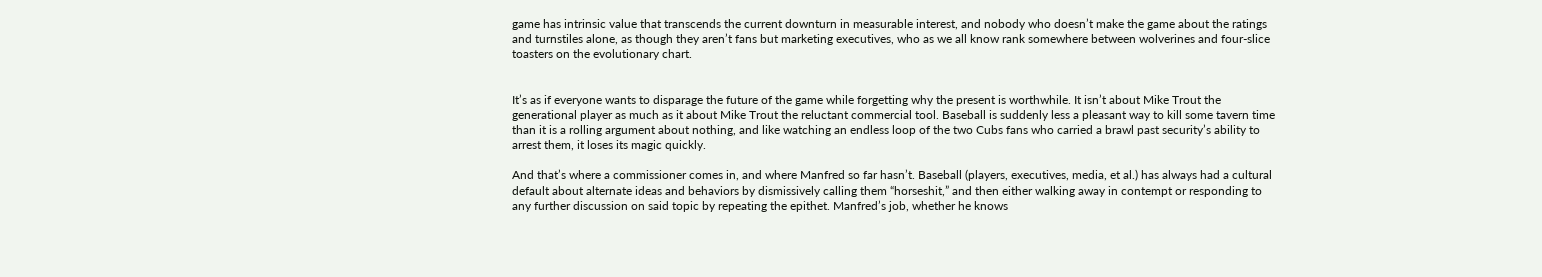game has intrinsic value that transcends the current downturn in measurable interest, and nobody who doesn’t make the game about the ratings and turnstiles alone, as though they aren’t fans but marketing executives, who as we all know rank somewhere between wolverines and four-slice toasters on the evolutionary chart.


It’s as if everyone wants to disparage the future of the game while forgetting why the present is worthwhile. It isn’t about Mike Trout the generational player as much as it about Mike Trout the reluctant commercial tool. Baseball is suddenly less a pleasant way to kill some tavern time than it is a rolling argument about nothing, and like watching an endless loop of the two Cubs fans who carried a brawl past security’s ability to arrest them, it loses its magic quickly.

And that’s where a commissioner comes in, and where Manfred so far hasn’t. Baseball (players, executives, media, et al.) has always had a cultural default about alternate ideas and behaviors by dismissively calling them “horseshit,” and then either walking away in contempt or responding to any further discussion on said topic by repeating the epithet. Manfred’s job, whether he knows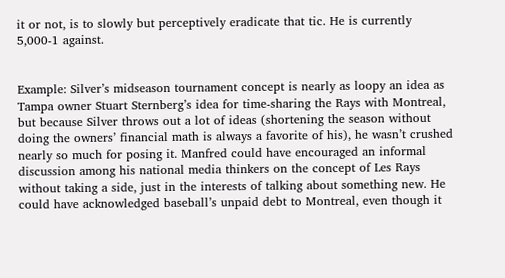it or not, is to slowly but perceptively eradicate that tic. He is currently 5,000-1 against.


Example: Silver’s midseason tournament concept is nearly as loopy an idea as Tampa owner Stuart Sternberg’s idea for time-sharing the Rays with Montreal, but because Silver throws out a lot of ideas (shortening the season without doing the owners’ financial math is always a favorite of his), he wasn’t crushed nearly so much for posing it. Manfred could have encouraged an informal discussion among his national media thinkers on the concept of Les Rays without taking a side, just in the interests of talking about something new. He could have acknowledged baseball’s unpaid debt to Montreal, even though it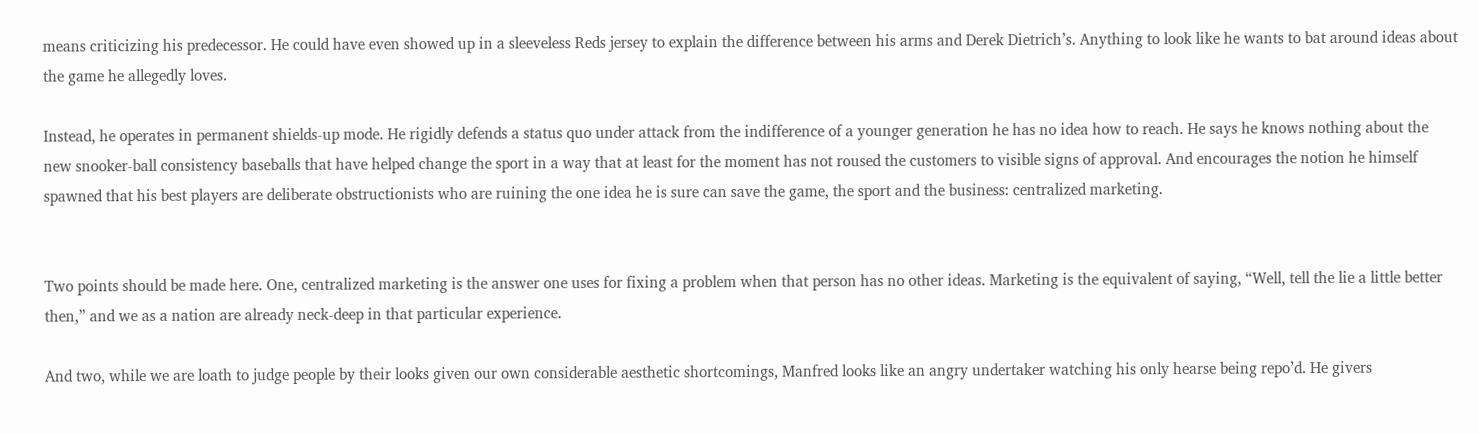means criticizing his predecessor. He could have even showed up in a sleeveless Reds jersey to explain the difference between his arms and Derek Dietrich’s. Anything to look like he wants to bat around ideas about the game he allegedly loves.

Instead, he operates in permanent shields-up mode. He rigidly defends a status quo under attack from the indifference of a younger generation he has no idea how to reach. He says he knows nothing about the new snooker-ball consistency baseballs that have helped change the sport in a way that at least for the moment has not roused the customers to visible signs of approval. And encourages the notion he himself spawned that his best players are deliberate obstructionists who are ruining the one idea he is sure can save the game, the sport and the business: centralized marketing.


Two points should be made here. One, centralized marketing is the answer one uses for fixing a problem when that person has no other ideas. Marketing is the equivalent of saying, “Well, tell the lie a little better then,” and we as a nation are already neck-deep in that particular experience.

And two, while we are loath to judge people by their looks given our own considerable aesthetic shortcomings, Manfred looks like an angry undertaker watching his only hearse being repo’d. He givers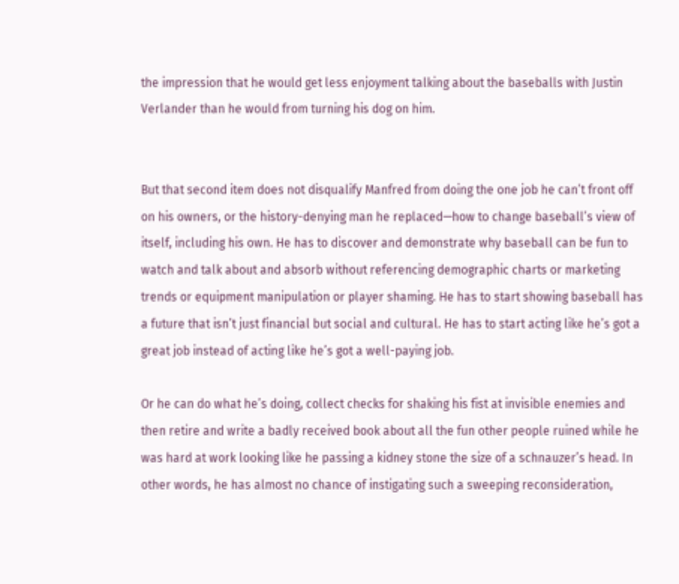the impression that he would get less enjoyment talking about the baseballs with Justin Verlander than he would from turning his dog on him.


But that second item does not disqualify Manfred from doing the one job he can’t front off on his owners, or the history-denying man he replaced—how to change baseball’s view of itself, including his own. He has to discover and demonstrate why baseball can be fun to watch and talk about and absorb without referencing demographic charts or marketing trends or equipment manipulation or player shaming. He has to start showing baseball has a future that isn’t just financial but social and cultural. He has to start acting like he’s got a great job instead of acting like he’s got a well-paying job.

Or he can do what he’s doing, collect checks for shaking his fist at invisible enemies and then retire and write a badly received book about all the fun other people ruined while he was hard at work looking like he passing a kidney stone the size of a schnauzer’s head. In other words, he has almost no chance of instigating such a sweeping reconsideration,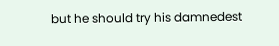but he should try his damnedest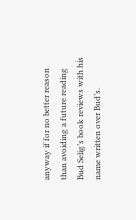anyway if for no better reason than avoiding a future reading Bud Selig’s book reviews with his name written over Bud’s.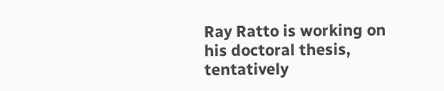Ray Ratto is working on his doctoral thesis, tentatively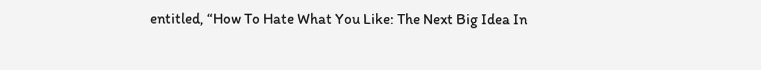entitled, “How To Hate What You Like: The Next Big Idea In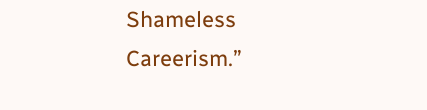Shameless Careerism.”